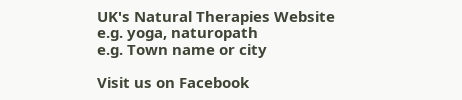UK's Natural Therapies Website
e.g. yoga, naturopath
e.g. Town name or city

Visit us on Facebook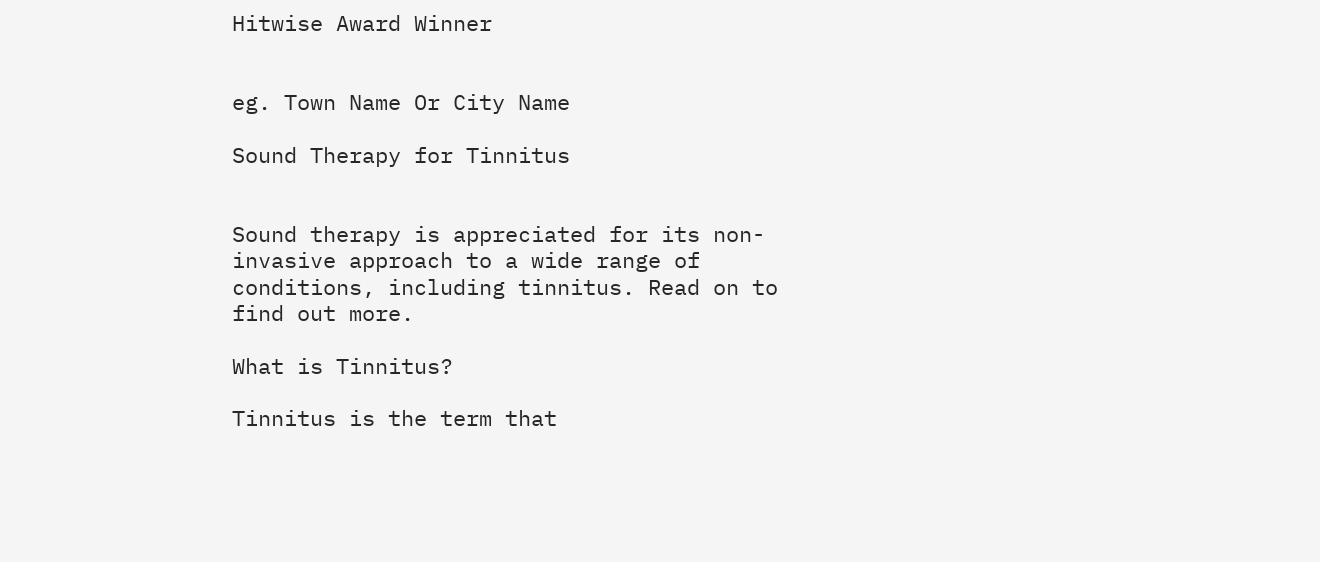Hitwise Award Winner


eg. Town Name Or City Name

Sound Therapy for Tinnitus


Sound therapy is appreciated for its non-invasive approach to a wide range of conditions, including tinnitus. Read on to find out more.

What is Tinnitus?

Tinnitus is the term that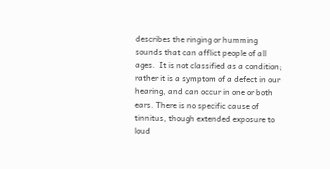describes the ringing or humming sounds that can afflict people of all ages.  It is not classified as a condition; rather it is a symptom of a defect in our hearing, and can occur in one or both ears. There is no specific cause of tinnitus, though extended exposure to loud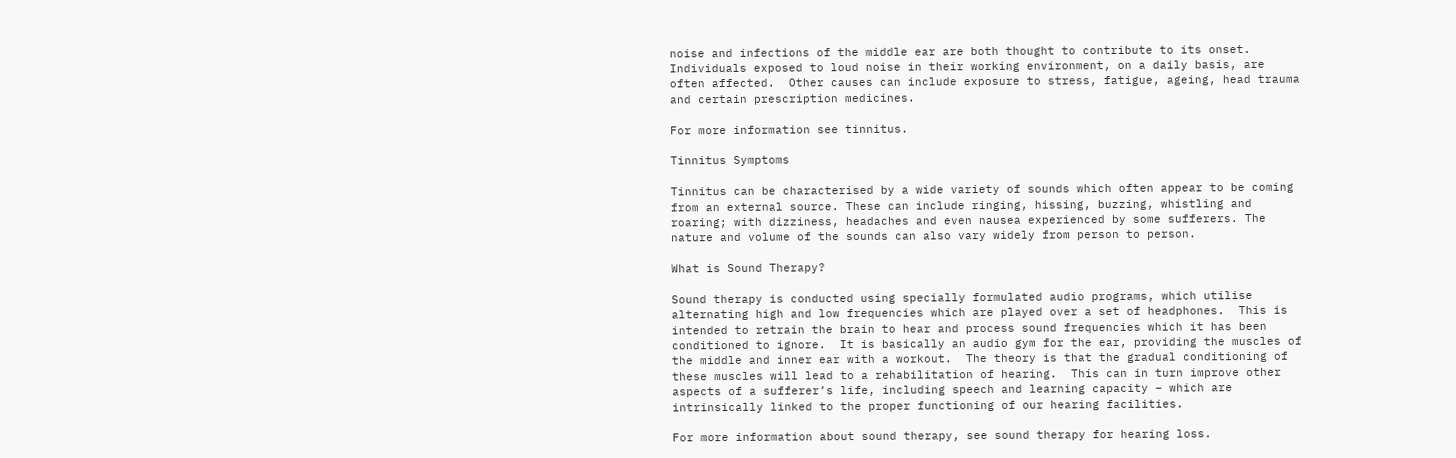noise and infections of the middle ear are both thought to contribute to its onset.  Individuals exposed to loud noise in their working environment, on a daily basis, are often affected.  Other causes can include exposure to stress, fatigue, ageing, head trauma and certain prescription medicines.

For more information see tinnitus.

Tinnitus Symptoms

Tinnitus can be characterised by a wide variety of sounds which often appear to be coming from an external source. These can include ringing, hissing, buzzing, whistling and roaring; with dizziness, headaches and even nausea experienced by some sufferers. The nature and volume of the sounds can also vary widely from person to person.

What is Sound Therapy?

Sound therapy is conducted using specially formulated audio programs, which utilise alternating high and low frequencies which are played over a set of headphones.  This is intended to retrain the brain to hear and process sound frequencies which it has been conditioned to ignore.  It is basically an audio gym for the ear, providing the muscles of the middle and inner ear with a workout.  The theory is that the gradual conditioning of these muscles will lead to a rehabilitation of hearing.  This can in turn improve other aspects of a sufferer’s life, including speech and learning capacity – which are intrinsically linked to the proper functioning of our hearing facilities.

For more information about sound therapy, see sound therapy for hearing loss.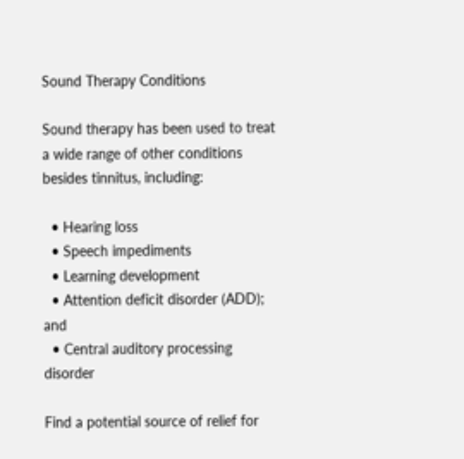Sound Therapy Conditions

Sound therapy has been used to treat a wide range of other conditions besides tinnitus, including:

  • Hearing loss
  • Speech impediments
  • Learning development
  • Attention deficit disorder (ADD); and
  • Central auditory processing disorder

Find a potential source of relief for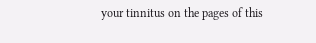your tinnitus on the pages of this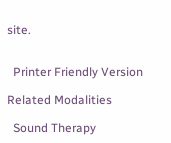site.


  Printer Friendly Version

Related Modalities

  Sound Therapy